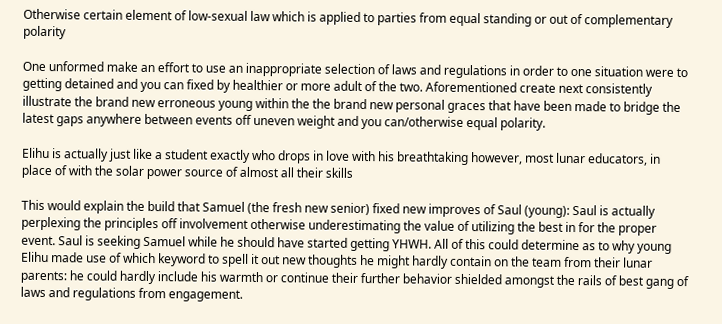Otherwise certain element of low-sexual law which is applied to parties from equal standing or out of complementary polarity

One unformed make an effort to use an inappropriate selection of laws and regulations in order to one situation were to getting detained and you can fixed by healthier or more adult of the two. Aforementioned create next consistently illustrate the brand new erroneous young within the the brand new personal graces that have been made to bridge the latest gaps anywhere between events off uneven weight and you can/otherwise equal polarity.

Elihu is actually just like a student exactly who drops in love with his breathtaking however, most lunar educators, in place of with the solar power source of almost all their skills

This would explain the build that Samuel (the fresh new senior) fixed new improves of Saul (young): Saul is actually perplexing the principles off involvement otherwise underestimating the value of utilizing the best in for the proper event. Saul is seeking Samuel while he should have started getting YHWH. All of this could determine as to why young Elihu made use of which keyword to spell it out new thoughts he might hardly contain on the team from their lunar parents: he could hardly include his warmth or continue their further behavior shielded amongst the rails of best gang of laws and regulations from engagement.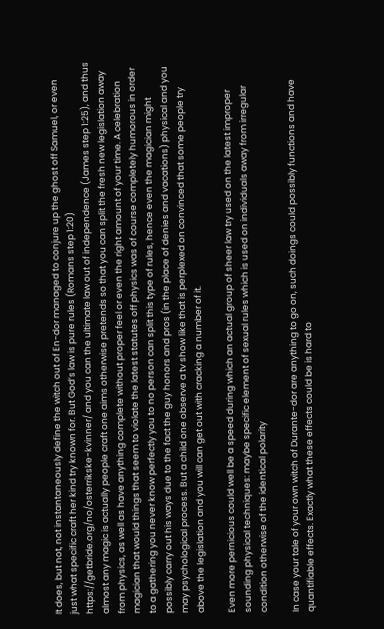It does, but not, not instantaneously define the witch out of En-dor managed to conjure up the ghost off Samuel, or even just what specific craft her kind try known for. But God’s law is pure rules (Romans step 1:20) https://getbride.org/no/osterrikske-kvinner/ and you can the ultimate law out of independence (James step 1:25), and thus almost any magic is actually people craft one aims otherwise pretends so that you can split the fresh new legislation away from physics, as well as have anything complete without proper feel or even the right amount of your time. A celebration magician that would things that seem to violate the latest statutes off physics was of course completely humorous in order to a gathering you never know perfectly you to no person can split this type of rules, hence even the magician might possibly carry out his ways due to the fact the guy honors and pros (in the place of denies and vacations) physical and you may psychological process. But a child one observe a tv show like that is perplexed on convinced that some people try above the legislation and you will can get out with cracking a number of it.

Even more pernicious could well be a speed during which an actual group of sheer law try used on the latest improper sounding physical techniques: maybe specific element of sexual rules which is used on individuals away from irregular condition otherwise of the identical polarity

In case your tale of your own witch of Durante-dor are anything to go on, such doings could possibly functions and have quantifiable effects. Exactly what these effects could be is hard to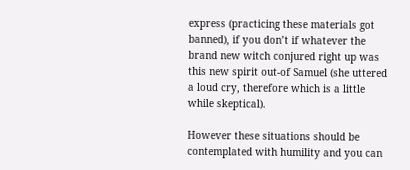express (practicing these materials got banned), if you don’t if whatever the brand new witch conjured right up was this new spirit out-of Samuel (she uttered a loud cry, therefore which is a little while skeptical).

However these situations should be contemplated with humility and you can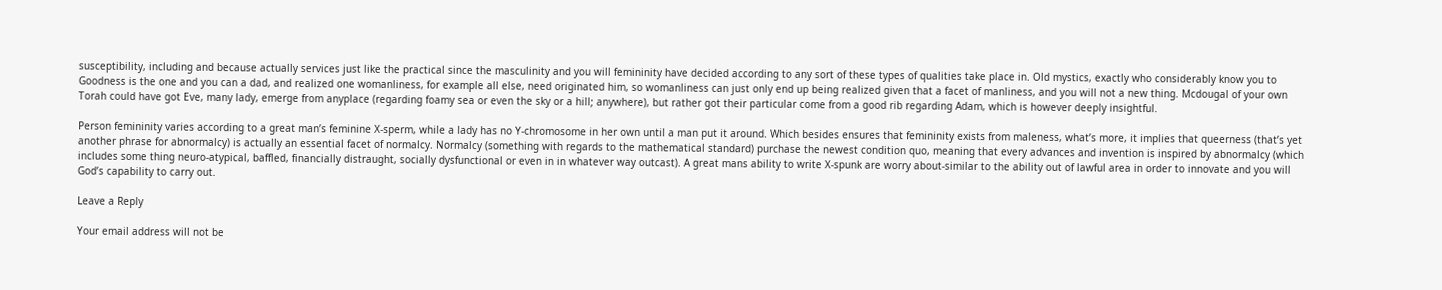susceptibility, including and because actually services just like the practical since the masculinity and you will femininity have decided according to any sort of these types of qualities take place in. Old mystics, exactly who considerably know you to Goodness is the one and you can a dad, and realized one womanliness, for example all else, need originated him, so womanliness can just only end up being realized given that a facet of manliness, and you will not a new thing. Mcdougal of your own Torah could have got Eve, many lady, emerge from anyplace (regarding foamy sea or even the sky or a hill; anywhere), but rather got their particular come from a good rib regarding Adam, which is however deeply insightful.

Person femininity varies according to a great man’s feminine X-sperm, while a lady has no Y-chromosome in her own until a man put it around. Which besides ensures that femininity exists from maleness, what’s more, it implies that queerness (that’s yet another phrase for abnormalcy) is actually an essential facet of normalcy. Normalcy (something with regards to the mathematical standard) purchase the newest condition quo, meaning that every advances and invention is inspired by abnormalcy (which includes some thing neuro-atypical, baffled, financially distraught, socially dysfunctional or even in in whatever way outcast). A great mans ability to write X-spunk are worry about-similar to the ability out of lawful area in order to innovate and you will God’s capability to carry out.

Leave a Reply

Your email address will not be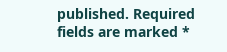published. Required fields are marked *